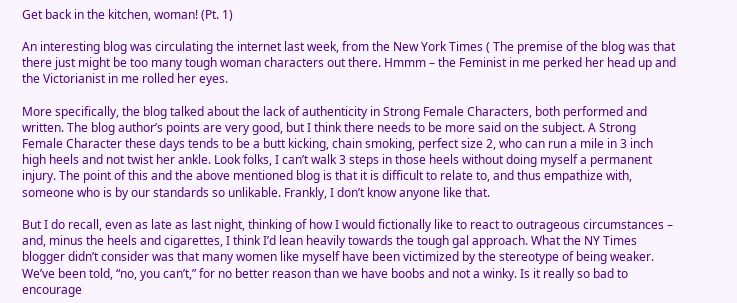Get back in the kitchen, woman! (Pt. 1)

An interesting blog was circulating the internet last week, from the New York Times ( The premise of the blog was that there just might be too many tough woman characters out there. Hmmm – the Feminist in me perked her head up and the Victorianist in me rolled her eyes.

More specifically, the blog talked about the lack of authenticity in Strong Female Characters, both performed and written. The blog author’s points are very good, but I think there needs to be more said on the subject. A Strong Female Character these days tends to be a butt kicking, chain smoking, perfect size 2, who can run a mile in 3 inch high heels and not twist her ankle. Look folks, I can’t walk 3 steps in those heels without doing myself a permanent injury. The point of this and the above mentioned blog is that it is difficult to relate to, and thus empathize with, someone who is by our standards so unlikable. Frankly, I don’t know anyone like that.

But I do recall, even as late as last night, thinking of how I would fictionally like to react to outrageous circumstances – and, minus the heels and cigarettes, I think I’d lean heavily towards the tough gal approach. What the NY Times blogger didn’t consider was that many women like myself have been victimized by the stereotype of being weaker. We’ve been told, “no, you can’t,” for no better reason than we have boobs and not a winky. Is it really so bad to encourage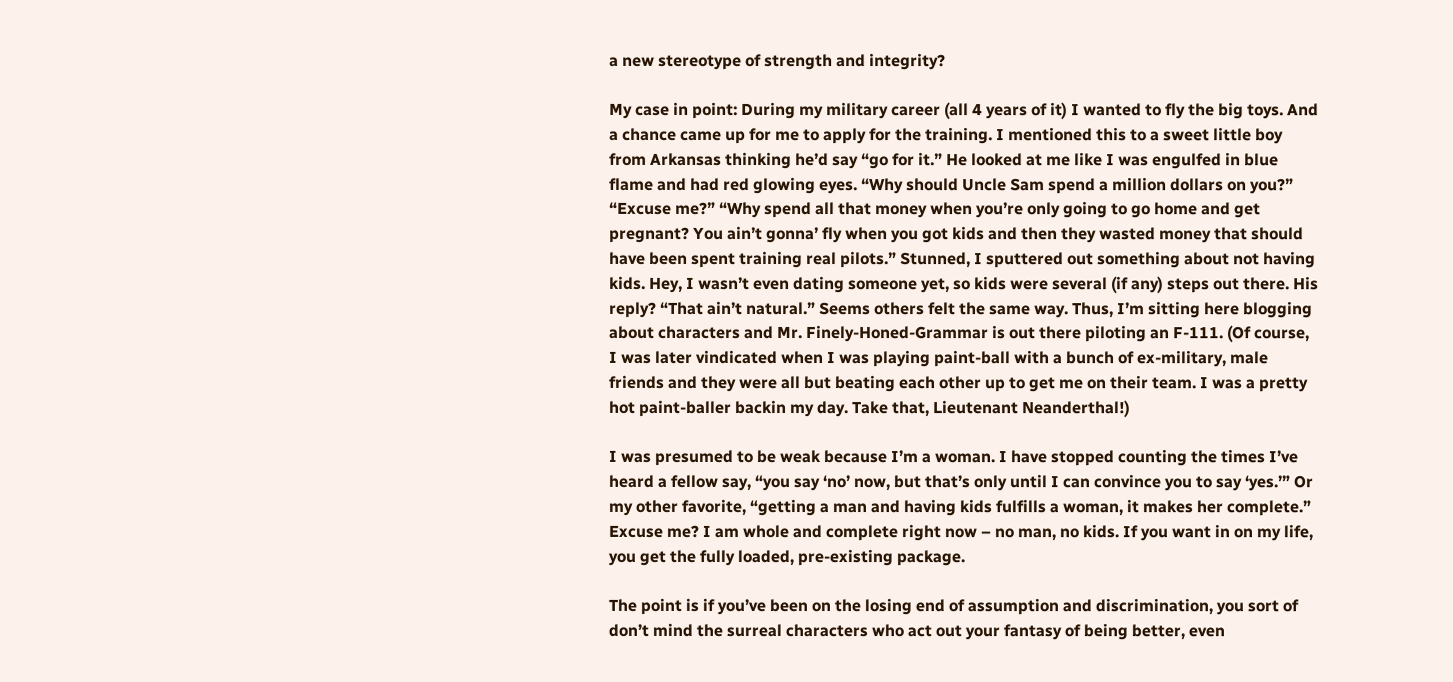a new stereotype of strength and integrity?

My case in point: During my military career (all 4 years of it) I wanted to fly the big toys. And a chance came up for me to apply for the training. I mentioned this to a sweet little boy from Arkansas thinking he’d say “go for it.” He looked at me like I was engulfed in blue flame and had red glowing eyes. “Why should Uncle Sam spend a million dollars on you?” “Excuse me?” “Why spend all that money when you’re only going to go home and get pregnant? You ain’t gonna’ fly when you got kids and then they wasted money that should have been spent training real pilots.” Stunned, I sputtered out something about not having kids. Hey, I wasn’t even dating someone yet, so kids were several (if any) steps out there. His reply? “That ain’t natural.” Seems others felt the same way. Thus, I’m sitting here blogging about characters and Mr. Finely-Honed-Grammar is out there piloting an F-111. (Of course, I was later vindicated when I was playing paint-ball with a bunch of ex-military, male friends and they were all but beating each other up to get me on their team. I was a pretty hot paint-baller backin my day. Take that, Lieutenant Neanderthal!)

I was presumed to be weak because I’m a woman. I have stopped counting the times I’ve heard a fellow say, “you say ‘no’ now, but that’s only until I can convince you to say ‘yes.’” Or my other favorite, “getting a man and having kids fulfills a woman, it makes her complete.” Excuse me? I am whole and complete right now – no man, no kids. If you want in on my life, you get the fully loaded, pre-existing package.

The point is if you’ve been on the losing end of assumption and discrimination, you sort of don’t mind the surreal characters who act out your fantasy of being better, even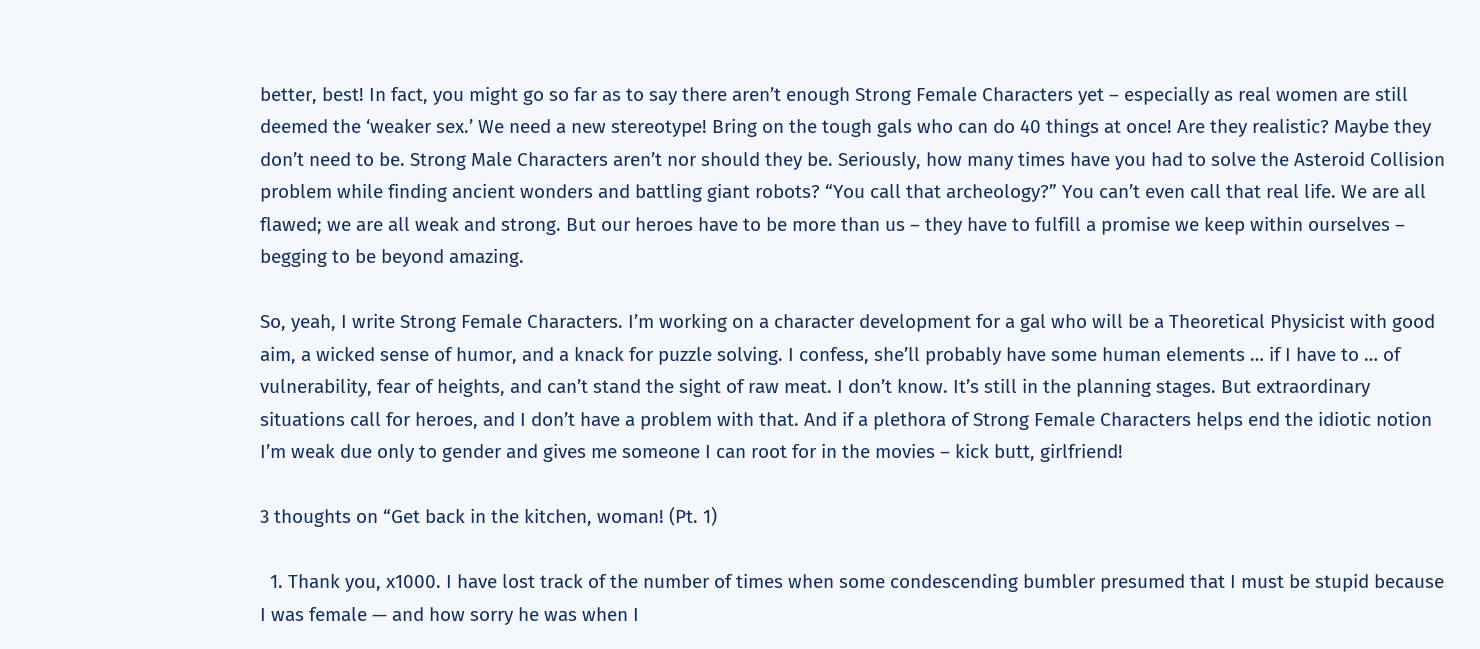better, best! In fact, you might go so far as to say there aren’t enough Strong Female Characters yet – especially as real women are still deemed the ‘weaker sex.’ We need a new stereotype! Bring on the tough gals who can do 40 things at once! Are they realistic? Maybe they don’t need to be. Strong Male Characters aren’t nor should they be. Seriously, how many times have you had to solve the Asteroid Collision problem while finding ancient wonders and battling giant robots? “You call that archeology?” You can’t even call that real life. We are all flawed; we are all weak and strong. But our heroes have to be more than us – they have to fulfill a promise we keep within ourselves – begging to be beyond amazing.

So, yeah, I write Strong Female Characters. I’m working on a character development for a gal who will be a Theoretical Physicist with good aim, a wicked sense of humor, and a knack for puzzle solving. I confess, she’ll probably have some human elements … if I have to … of vulnerability, fear of heights, and can’t stand the sight of raw meat. I don’t know. It’s still in the planning stages. But extraordinary situations call for heroes, and I don’t have a problem with that. And if a plethora of Strong Female Characters helps end the idiotic notion I’m weak due only to gender and gives me someone I can root for in the movies – kick butt, girlfriend!

3 thoughts on “Get back in the kitchen, woman! (Pt. 1)

  1. Thank you, x1000. I have lost track of the number of times when some condescending bumbler presumed that I must be stupid because I was female — and how sorry he was when I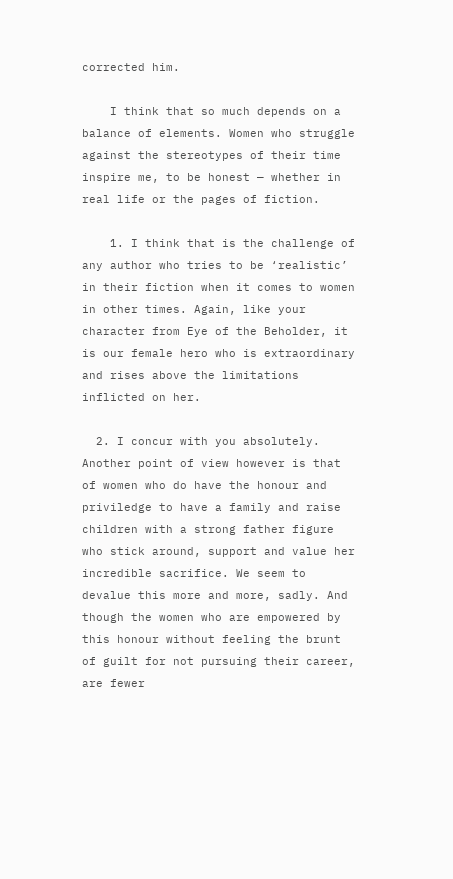corrected him.

    I think that so much depends on a balance of elements. Women who struggle against the stereotypes of their time inspire me, to be honest — whether in real life or the pages of fiction.

    1. I think that is the challenge of any author who tries to be ‘realistic’ in their fiction when it comes to women in other times. Again, like your character from Eye of the Beholder, it is our female hero who is extraordinary and rises above the limitations inflicted on her.

  2. I concur with you absolutely. Another point of view however is that of women who do have the honour and priviledge to have a family and raise children with a strong father figure who stick around, support and value her incredible sacrifice. We seem to devalue this more and more, sadly. And though the women who are empowered by this honour without feeling the brunt of guilt for not pursuing their career, are fewer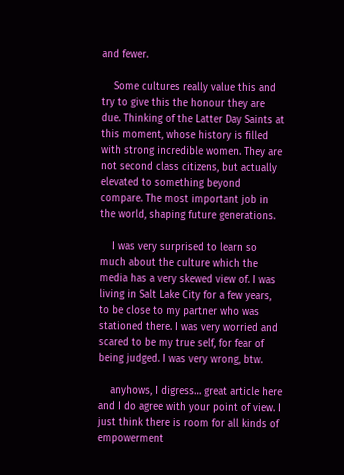and fewer.

    Some cultures really value this and try to give this the honour they are due. Thinking of the Latter Day Saints at this moment, whose history is filled with strong incredible women. They are not second class citizens, but actually elevated to something beyond compare. The most important job in the world, shaping future generations.

    I was very surprised to learn so much about the culture which the media has a very skewed view of. I was living in Salt Lake City for a few years, to be close to my partner who was stationed there. I was very worried and scared to be my true self, for fear of being judged. I was very wrong, btw.

    anyhows, I digress… great article here and I do agree with your point of view. I just think there is room for all kinds of empowerment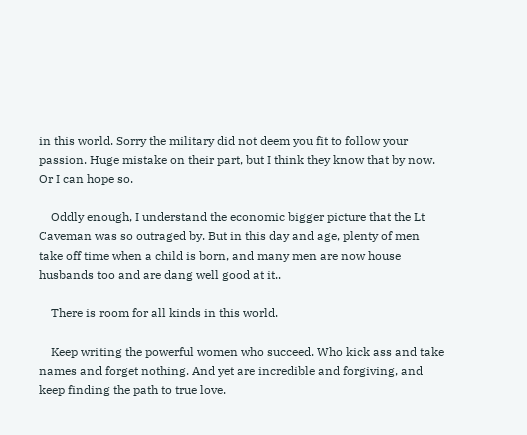in this world. Sorry the military did not deem you fit to follow your passion. Huge mistake on their part, but I think they know that by now. Or I can hope so.

    Oddly enough, I understand the economic bigger picture that the Lt Caveman was so outraged by. But in this day and age, plenty of men take off time when a child is born, and many men are now house husbands too and are dang well good at it..

    There is room for all kinds in this world.

    Keep writing the powerful women who succeed. Who kick ass and take names and forget nothing. And yet are incredible and forgiving, and keep finding the path to true love.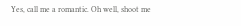Yes, call me a romantic. Oh well, shoot me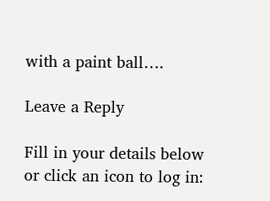with a paint ball….

Leave a Reply

Fill in your details below or click an icon to log in: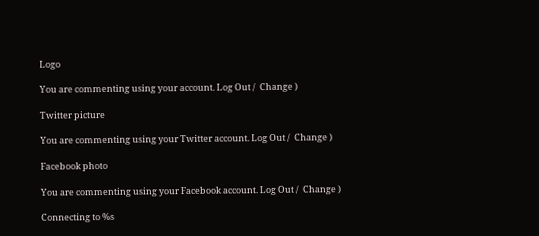Logo

You are commenting using your account. Log Out /  Change )

Twitter picture

You are commenting using your Twitter account. Log Out /  Change )

Facebook photo

You are commenting using your Facebook account. Log Out /  Change )

Connecting to %s